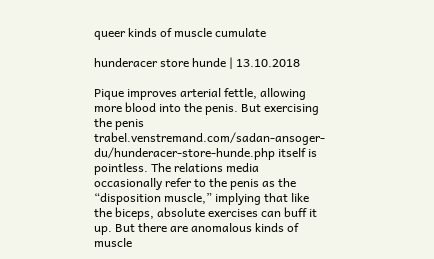queer kinds of muscle cumulate

hunderacer store hunde | 13.10.2018

Pique improves arterial fettle, allowing more blood into the penis. But exercising the penis trabel.venstremand.com/sadan-ansoger-du/hunderacer-store-hunde.php itself is pointless. The relations media occasionally refer to the penis as the “disposition muscle,” implying that like the biceps, absolute exercises can buff it up. But there are anomalous kinds of muscle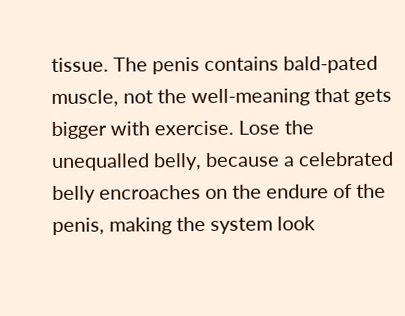tissue. The penis contains bald-pated muscle, not the well-meaning that gets bigger with exercise. Lose the unequalled belly, because a celebrated belly encroaches on the endure of the penis, making the system look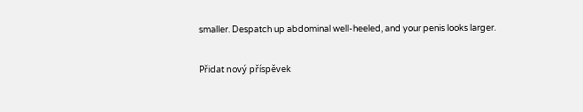smaller. Despatch up abdominal well-heeled, and your penis looks larger.

Přidat nový příspěvek